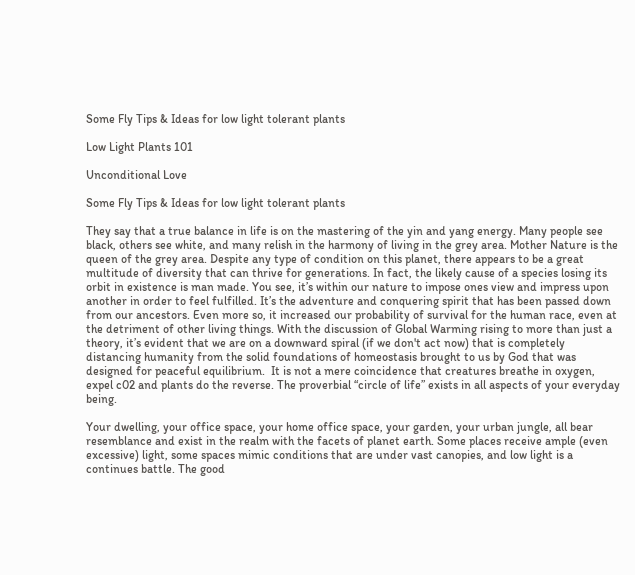Some Fly Tips & Ideas for low light tolerant plants

Low Light Plants 101

Unconditional Love

Some Fly Tips & Ideas for low light tolerant plants

They say that a true balance in life is on the mastering of the yin and yang energy. Many people see black, others see white, and many relish in the harmony of living in the grey area. Mother Nature is the queen of the grey area. Despite any type of condition on this planet, there appears to be a great multitude of diversity that can thrive for generations. In fact, the likely cause of a species losing its orbit in existence is man made. You see, it’s within our nature to impose ones view and impress upon another in order to feel fulfilled. It’s the adventure and conquering spirit that has been passed down from our ancestors. Even more so, it increased our probability of survival for the human race, even at the detriment of other living things. With the discussion of Global Warming rising to more than just a theory, it’s evident that we are on a downward spiral (if we don't act now) that is completely distancing humanity from the solid foundations of homeostasis brought to us by God that was designed for peaceful equilibrium.  It is not a mere coincidence that creatures breathe in oxygen, expel c02 and plants do the reverse. The proverbial “circle of life” exists in all aspects of your everyday being.

Your dwelling, your office space, your home office space, your garden, your urban jungle, all bear resemblance and exist in the realm with the facets of planet earth. Some places receive ample (even excessive) light, some spaces mimic conditions that are under vast canopies, and low light is a continues battle. The good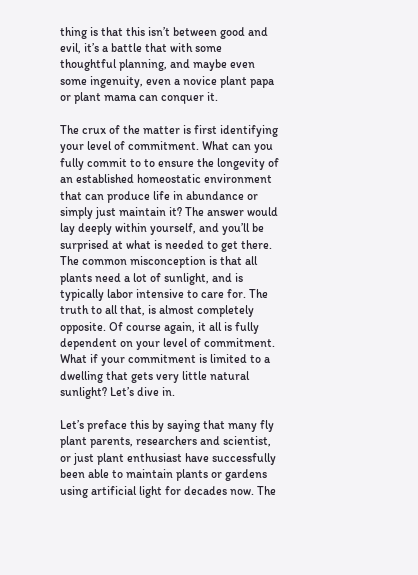thing is that this isn’t between good and evil, it’s a battle that with some thoughtful planning, and maybe even some ingenuity, even a novice plant papa or plant mama can conquer it.

The crux of the matter is first identifying your level of commitment. What can you fully commit to to ensure the longevity of an established homeostatic environment that can produce life in abundance or simply just maintain it? The answer would lay deeply within yourself, and you’ll be surprised at what is needed to get there. The common misconception is that all plants need a lot of sunlight, and is typically labor intensive to care for. The truth to all that, is almost completely opposite. Of course again, it all is fully dependent on your level of commitment. What if your commitment is limited to a dwelling that gets very little natural sunlight? Let’s dive in.

Let’s preface this by saying that many fly plant parents, researchers and scientist, or just plant enthusiast have successfully been able to maintain plants or gardens using artificial light for decades now. The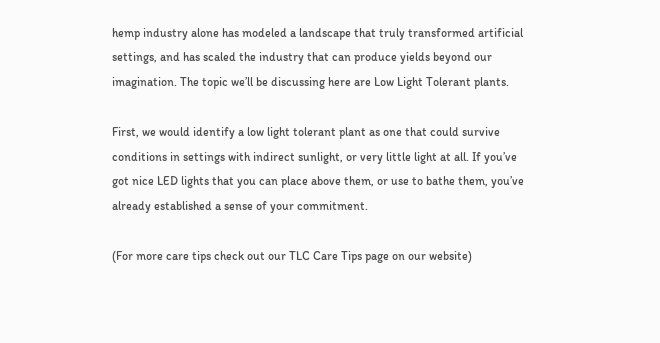hemp industry alone has modeled a landscape that truly transformed artificial settings, and has scaled the industry that can produce yields beyond our imagination. The topic we’ll be discussing here are Low Light Tolerant plants.

First, we would identify a low light tolerant plant as one that could survive conditions in settings with indirect sunlight, or very little light at all. If you’ve got nice LED lights that you can place above them, or use to bathe them, you’ve already established a sense of your commitment.

(For more care tips check out our TLC Care Tips page on our website)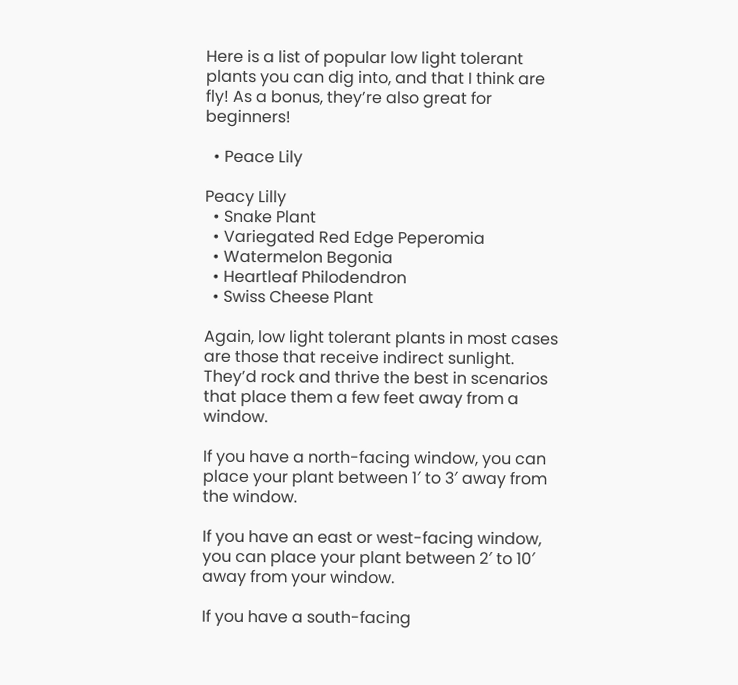Here is a list of popular low light tolerant plants you can dig into, and that I think are fly! As a bonus, they’re also great for beginners!

  • Peace Lily

Peacy Lilly
  • Snake Plant
  • Variegated Red Edge Peperomia
  • Watermelon Begonia
  • Heartleaf Philodendron
  • Swiss Cheese Plant

Again, low light tolerant plants in most cases are those that receive indirect sunlight. They’d rock and thrive the best in scenarios that place them a few feet away from a window.

If you have a north-facing window, you can place your plant between 1′ to 3′ away from the window.

If you have an east or west-facing window, you can place your plant between 2′ to 10′ away from your window.

If you have a south-facing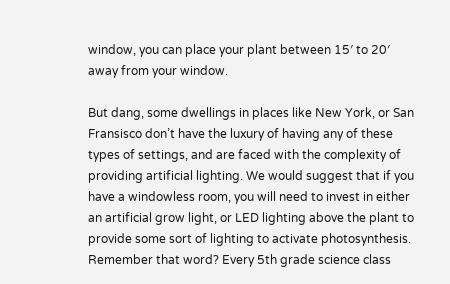window, you can place your plant between 15′ to 20′ away from your window.

But dang, some dwellings in places like New York, or San Fransisco don’t have the luxury of having any of these types of settings, and are faced with the complexity of providing artificial lighting. We would suggest that if you have a windowless room, you will need to invest in either an artificial grow light, or LED lighting above the plant to provide some sort of lighting to activate photosynthesis. Remember that word? Every 5th grade science class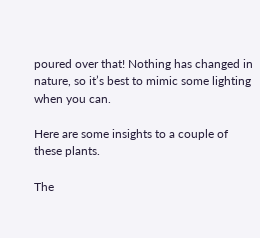poured over that! Nothing has changed in nature, so it’s best to mimic some lighting when you can.

Here are some insights to a couple of these plants.

The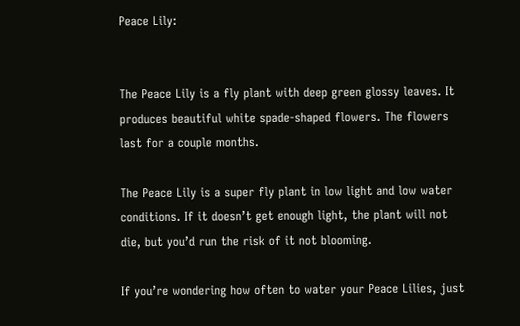Peace Lily:


The Peace Lily is a fly plant with deep green glossy leaves. It produces beautiful white spade-shaped flowers. The flowers last for a couple months.

The Peace Lily is a super fly plant in low light and low water conditions. If it doesn’t get enough light, the plant will not die, but you’d run the risk of it not blooming.

If you’re wondering how often to water your Peace Lilies, just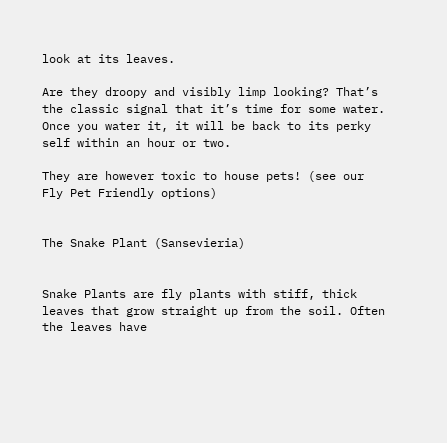look at its leaves.

Are they droopy and visibly limp looking? That’s the classic signal that it’s time for some water. Once you water it, it will be back to its perky self within an hour or two.

They are however toxic to house pets! (see our Fly Pet Friendly options)


The Snake Plant (Sansevieria)


Snake Plants are fly plants with stiff, thick leaves that grow straight up from the soil. Often the leaves have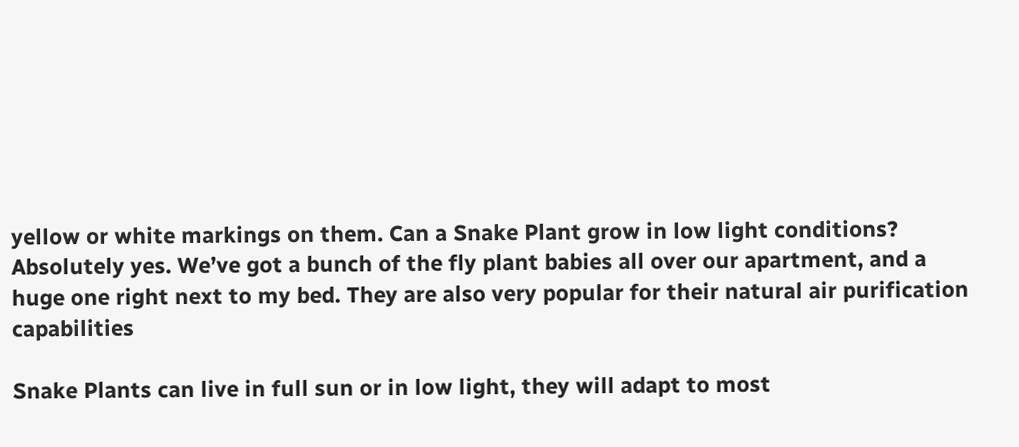yellow or white markings on them. Can a Snake Plant grow in low light conditions? Absolutely yes. We’ve got a bunch of the fly plant babies all over our apartment, and a huge one right next to my bed. They are also very popular for their natural air purification capabilities

Snake Plants can live in full sun or in low light, they will adapt to most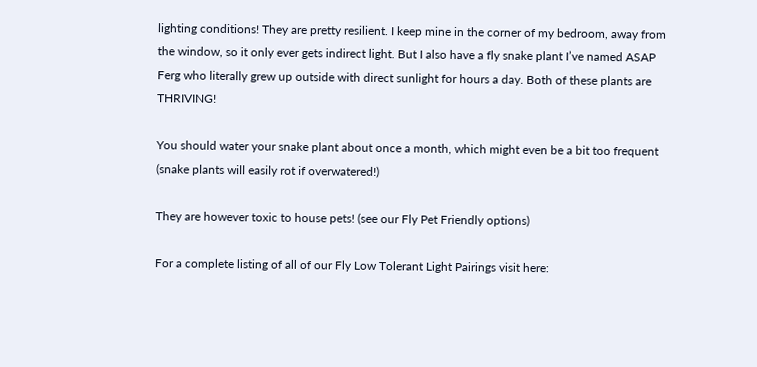lighting conditions! They are pretty resilient. I keep mine in the corner of my bedroom, away from the window, so it only ever gets indirect light. But I also have a fly snake plant I’ve named ASAP Ferg who literally grew up outside with direct sunlight for hours a day. Both of these plants are THRIVING!

You should water your snake plant about once a month, which might even be a bit too frequent (snake plants will easily rot if overwatered!)

They are however toxic to house pets! (see our Fly Pet Friendly options)

For a complete listing of all of our Fly Low Tolerant Light Pairings visit here: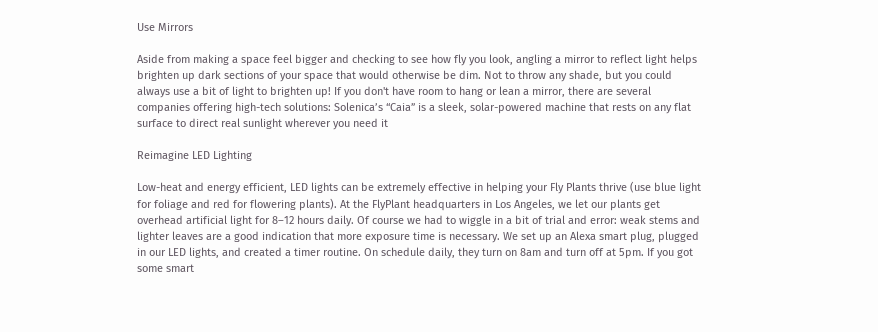Use Mirrors

Aside from making a space feel bigger and checking to see how fly you look, angling a mirror to reflect light helps brighten up dark sections of your space that would otherwise be dim. Not to throw any shade, but you could always use a bit of light to brighten up! If you don't have room to hang or lean a mirror, there are several companies offering high-tech solutions: Solenica’s “Caia” is a sleek, solar-powered machine that rests on any flat surface to direct real sunlight wherever you need it

Reimagine LED Lighting

Low-heat and energy efficient, LED lights can be extremely effective in helping your Fly Plants thrive (use blue light for foliage and red for flowering plants). At the FlyPlant headquarters in Los Angeles, we let our plants get overhead artificial light for 8–12 hours daily. Of course we had to wiggle in a bit of trial and error: weak stems and lighter leaves are a good indication that more exposure time is necessary. We set up an Alexa smart plug, plugged in our LED lights, and created a timer routine. On schedule daily, they turn on 8am and turn off at 5pm. If you got some smart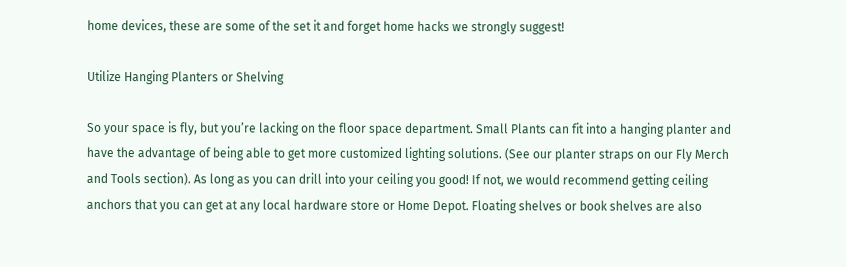home devices, these are some of the set it and forget home hacks we strongly suggest!

Utilize Hanging Planters or Shelving

So your space is fly, but you’re lacking on the floor space department. Small Plants can fit into a hanging planter and have the advantage of being able to get more customized lighting solutions. (See our planter straps on our Fly Merch and Tools section). As long as you can drill into your ceiling you good! If not, we would recommend getting ceiling anchors that you can get at any local hardware store or Home Depot. Floating shelves or book shelves are also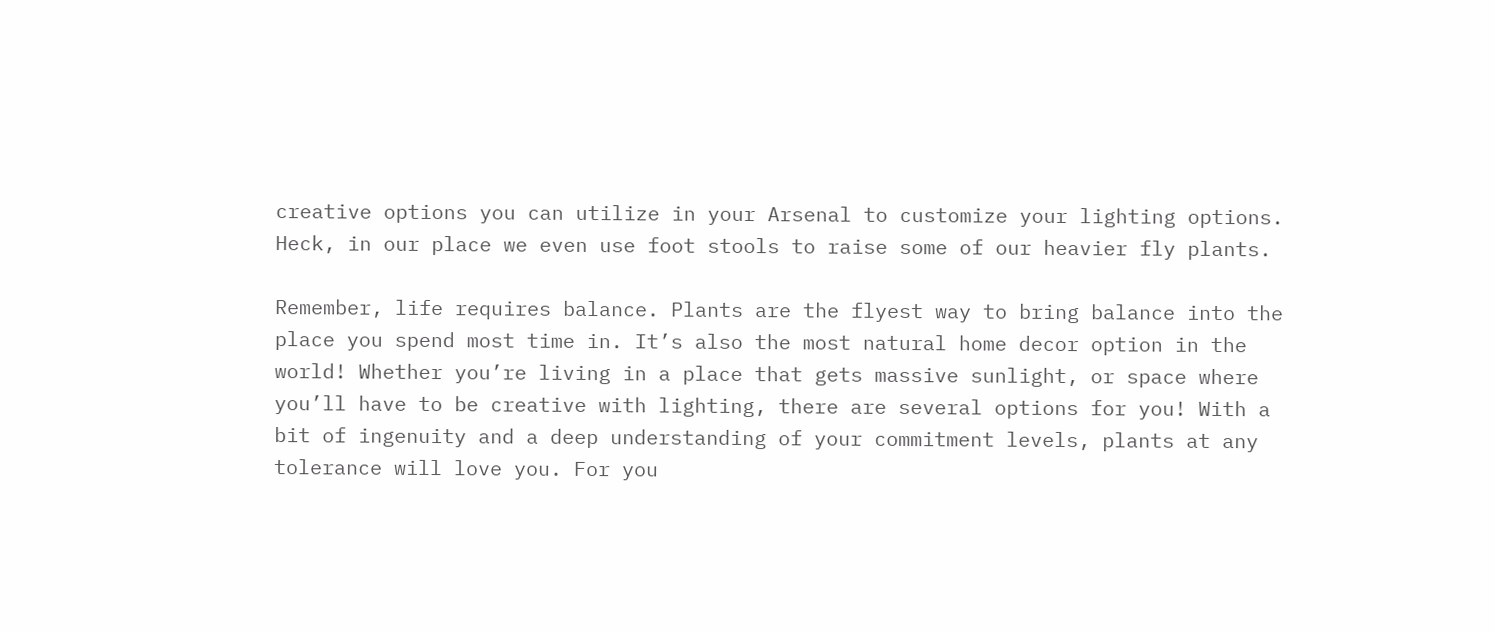creative options you can utilize in your Arsenal to customize your lighting options. Heck, in our place we even use foot stools to raise some of our heavier fly plants.

Remember, life requires balance. Plants are the flyest way to bring balance into the place you spend most time in. It’s also the most natural home decor option in the world! Whether you’re living in a place that gets massive sunlight, or space where you’ll have to be creative with lighting, there are several options for you! With a bit of ingenuity and a deep understanding of your commitment levels, plants at any tolerance will love you. For you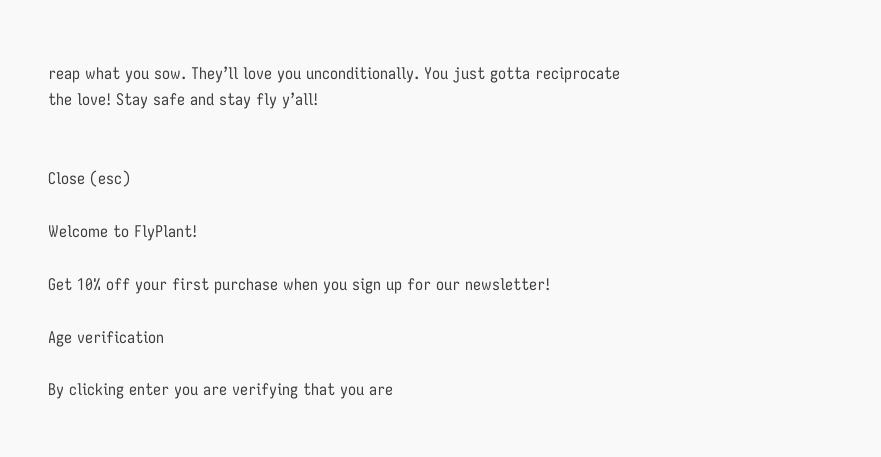reap what you sow. They’ll love you unconditionally. You just gotta reciprocate the love! Stay safe and stay fly y’all!


Close (esc)

Welcome to FlyPlant!

Get 10% off your first purchase when you sign up for our newsletter!

Age verification

By clicking enter you are verifying that you are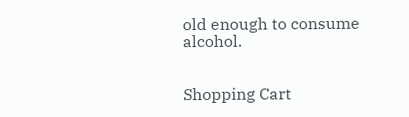old enough to consume alcohol.


Shopping Cart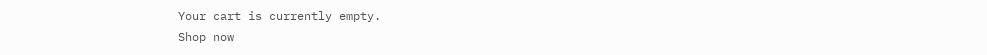Your cart is currently empty.
Shop now